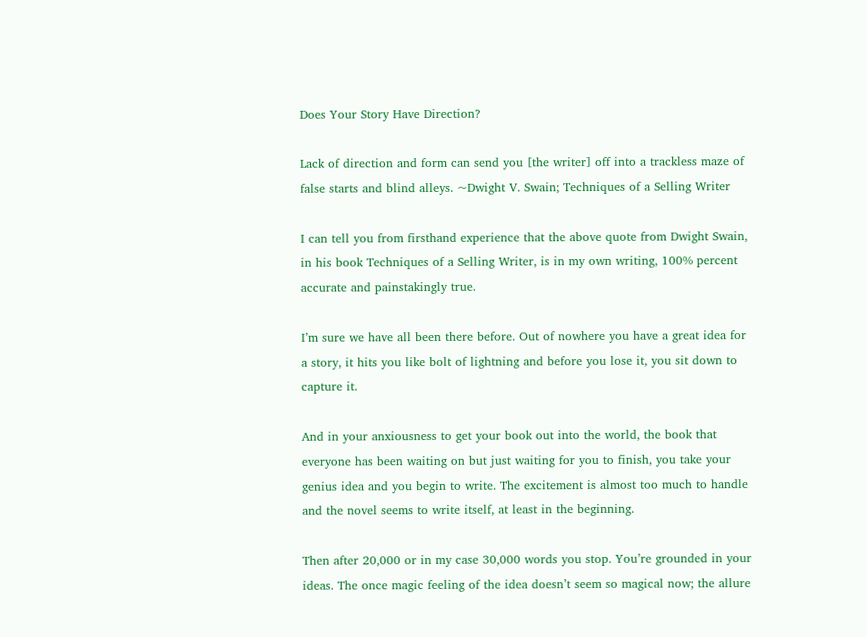Does Your Story Have Direction?

Lack of direction and form can send you [the writer] off into a trackless maze of false starts and blind alleys. ~Dwight V. Swain; Techniques of a Selling Writer

I can tell you from firsthand experience that the above quote from Dwight Swain, in his book Techniques of a Selling Writer, is in my own writing, 100% percent accurate and painstakingly true.

I’m sure we have all been there before. Out of nowhere you have a great idea for a story, it hits you like bolt of lightning and before you lose it, you sit down to capture it.

And in your anxiousness to get your book out into the world, the book that everyone has been waiting on but just waiting for you to finish, you take your genius idea and you begin to write. The excitement is almost too much to handle and the novel seems to write itself, at least in the beginning.

Then after 20,000 or in my case 30,000 words you stop. You’re grounded in your ideas. The once magic feeling of the idea doesn’t seem so magical now; the allure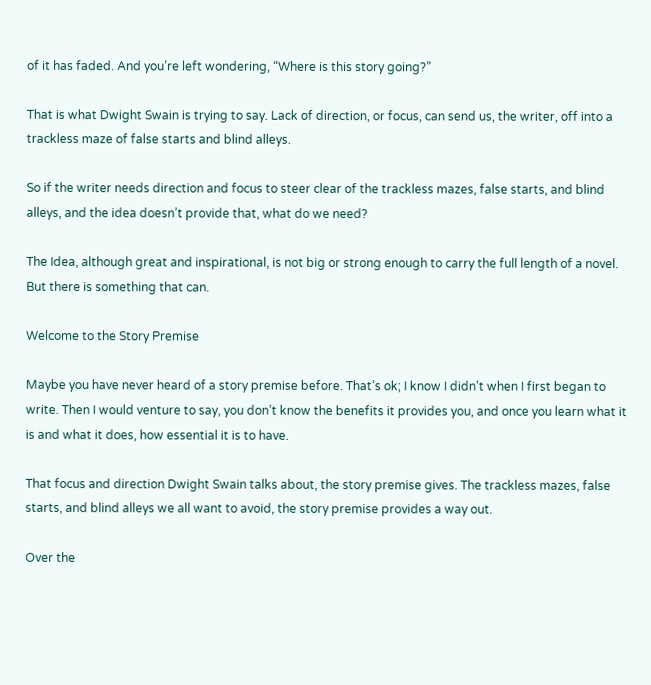of it has faded. And you’re left wondering, “Where is this story going?”

That is what Dwight Swain is trying to say. Lack of direction, or focus, can send us, the writer, off into a trackless maze of false starts and blind alleys.

So if the writer needs direction and focus to steer clear of the trackless mazes, false starts, and blind alleys, and the idea doesn’t provide that, what do we need?

The Idea, although great and inspirational, is not big or strong enough to carry the full length of a novel. But there is something that can.

Welcome to the Story Premise

Maybe you have never heard of a story premise before. That’s ok; I know I didn’t when I first began to write. Then I would venture to say, you don’t know the benefits it provides you, and once you learn what it is and what it does, how essential it is to have.

That focus and direction Dwight Swain talks about, the story premise gives. The trackless mazes, false starts, and blind alleys we all want to avoid, the story premise provides a way out.

Over the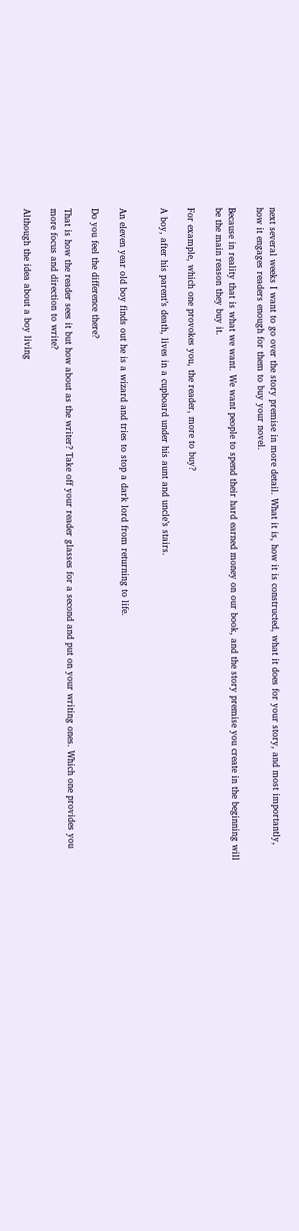next several weeks I want to go over the story premise in more detail. What it is, how it is constructed, what it does for your story, and most importantly, how it engages readers enough for them to buy your novel.

Because in reality that is what we want. We want people to spend their hard earned money on our book, and the story premise you create in the beginning will be the main reason they buy it.

For example, which one provokes you, the reader, more to buy?

A boy, after his parent’s death, lives in a cupboard under his aunt and uncle’s stairs.


An eleven year old boy finds out he is a wizard and tries to stop a dark lord from returning to life.

Do you feel the difference there?

That is how the reader sees it but how about as the writer? Take off your reader glasses for a second and put on your writing ones. Which one provides you more focus and direction to write?

Although the idea about a boy living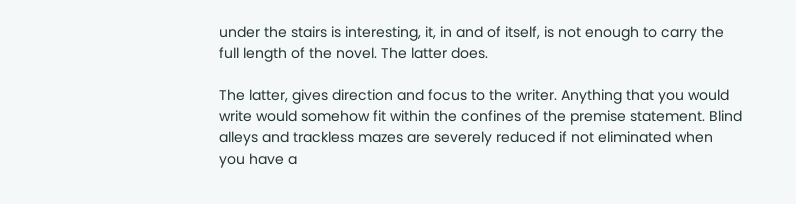under the stairs is interesting, it, in and of itself, is not enough to carry the full length of the novel. The latter does.

The latter, gives direction and focus to the writer. Anything that you would write would somehow fit within the confines of the premise statement. Blind alleys and trackless mazes are severely reduced if not eliminated when you have a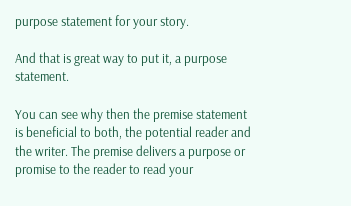purpose statement for your story.

And that is great way to put it, a purpose statement.

You can see why then the premise statement is beneficial to both, the potential reader and the writer. The premise delivers a purpose or promise to the reader to read your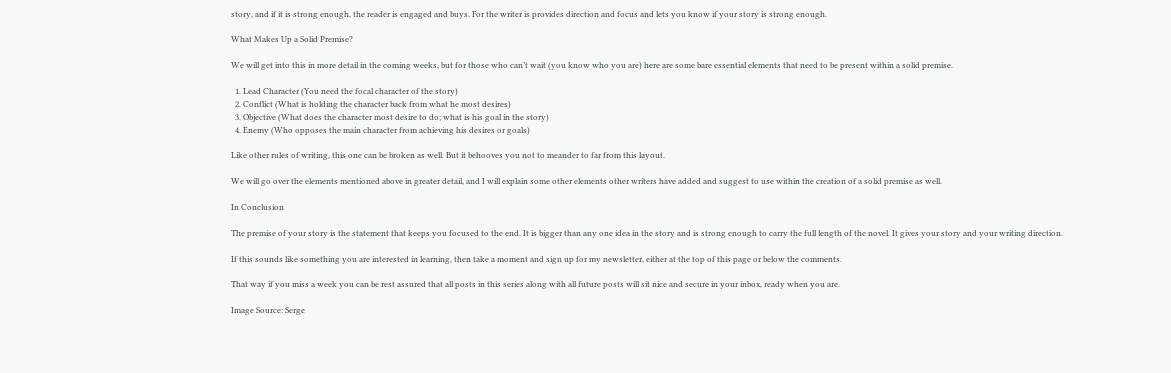story, and if it is strong enough, the reader is engaged and buys. For the writer is provides direction and focus and lets you know if your story is strong enough.

What Makes Up a Solid Premise?

We will get into this in more detail in the coming weeks, but for those who can’t wait (you know who you are) here are some bare essential elements that need to be present within a solid premise.

  1. Lead Character (You need the focal character of the story)
  2. Conflict (What is holding the character back from what he most desires)
  3. Objective (What does the character most desire to do; what is his goal in the story)
  4. Enemy (Who opposes the main character from achieving his desires or goals)

Like other rules of writing, this one can be broken as well. But it behooves you not to meander to far from this layout.

We will go over the elements mentioned above in greater detail, and I will explain some other elements other writers have added and suggest to use within the creation of a solid premise as well.

In Conclusion

The premise of your story is the statement that keeps you focused to the end. It is bigger than any one idea in the story and is strong enough to carry the full length of the novel. It gives your story and your writing direction.

If this sounds like something you are interested in learning, then take a moment and sign up for my newsletter, either at the top of this page or below the comments.

That way if you miss a week you can be rest assured that all posts in this series along with all future posts will sit nice and secure in your inbox, ready when you are.

Image Source: Serge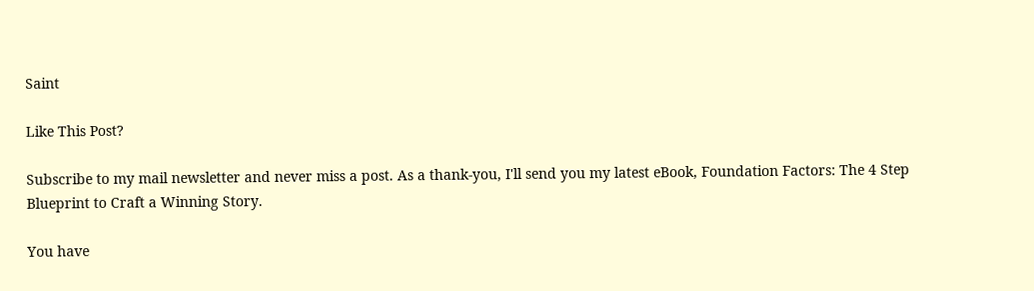Saint

Like This Post?

Subscribe to my mail newsletter and never miss a post. As a thank-you, I'll send you my latest eBook, Foundation Factors: The 4 Step Blueprint to Craft a Winning Story.

You have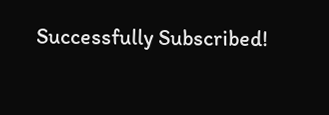Successfully Subscribed!